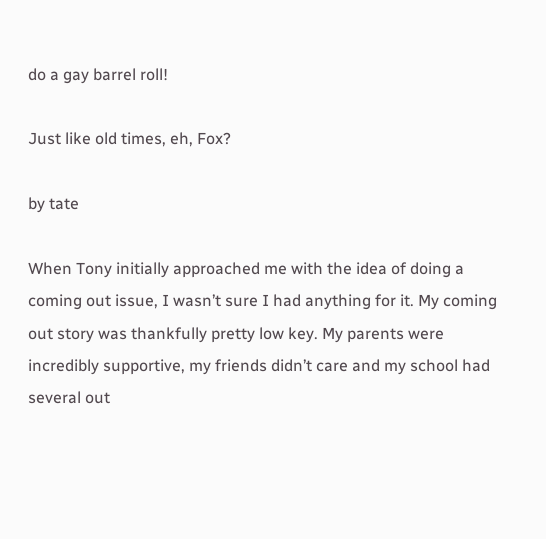do a gay barrel roll!

Just like old times, eh, Fox?

by tate

When Tony initially approached me with the idea of doing a coming out issue, I wasn’t sure I had anything for it. My coming out story was thankfully pretty low key. My parents were incredibly supportive, my friends didn’t care and my school had several out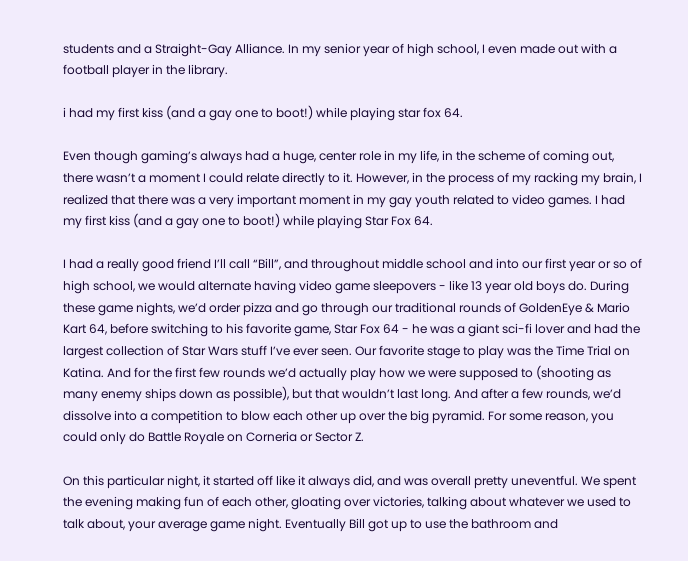students and a Straight-Gay Alliance. In my senior year of high school, I even made out with a football player in the library.

i had my first kiss (and a gay one to boot!) while playing star fox 64.

Even though gaming’s always had a huge, center role in my life, in the scheme of coming out, there wasn’t a moment I could relate directly to it. However, in the process of my racking my brain, I realized that there was a very important moment in my gay youth related to video games. I had my first kiss (and a gay one to boot!) while playing Star Fox 64.

I had a really good friend I’ll call “Bill”, and throughout middle school and into our first year or so of high school, we would alternate having video game sleepovers - like 13 year old boys do. During these game nights, we’d order pizza and go through our traditional rounds of GoldenEye & Mario Kart 64, before switching to his favorite game, Star Fox 64 - he was a giant sci-fi lover and had the largest collection of Star Wars stuff I’ve ever seen. Our favorite stage to play was the Time Trial on Katina. And for the first few rounds we’d actually play how we were supposed to (shooting as many enemy ships down as possible), but that wouldn’t last long. And after a few rounds, we’d dissolve into a competition to blow each other up over the big pyramid. For some reason, you could only do Battle Royale on Corneria or Sector Z.

On this particular night, it started off like it always did, and was overall pretty uneventful. We spent the evening making fun of each other, gloating over victories, talking about whatever we used to talk about, your average game night. Eventually Bill got up to use the bathroom and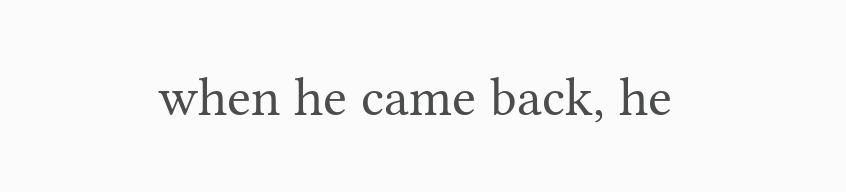when he came back, he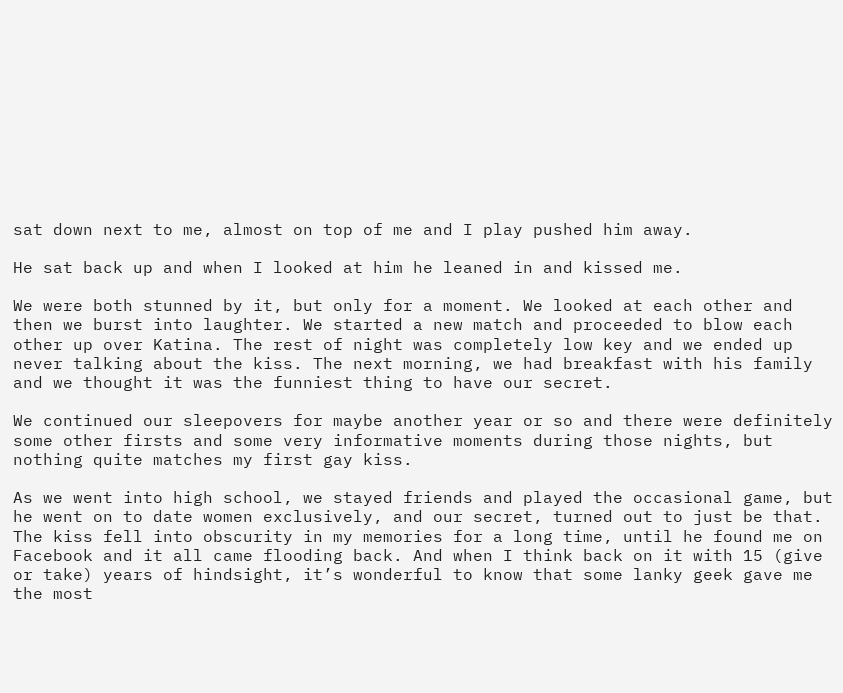sat down next to me, almost on top of me and I play pushed him away.

He sat back up and when I looked at him he leaned in and kissed me.

We were both stunned by it, but only for a moment. We looked at each other and then we burst into laughter. We started a new match and proceeded to blow each other up over Katina. The rest of night was completely low key and we ended up never talking about the kiss. The next morning, we had breakfast with his family and we thought it was the funniest thing to have our secret.

We continued our sleepovers for maybe another year or so and there were definitely some other firsts and some very informative moments during those nights, but nothing quite matches my first gay kiss.

As we went into high school, we stayed friends and played the occasional game, but he went on to date women exclusively, and our secret, turned out to just be that. The kiss fell into obscurity in my memories for a long time, until he found me on Facebook and it all came flooding back. And when I think back on it with 15 (give or take) years of hindsight, it’s wonderful to know that some lanky geek gave me the most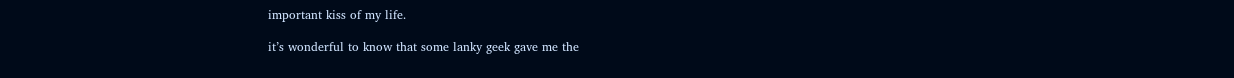important kiss of my life.

it’s wonderful to know that some lanky geek gave me the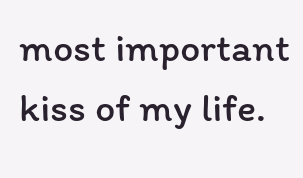most important kiss of my life.